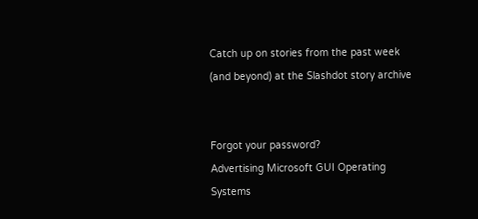Catch up on stories from the past week (and beyond) at the Slashdot story archive


Forgot your password?
Advertising Microsoft GUI Operating Systems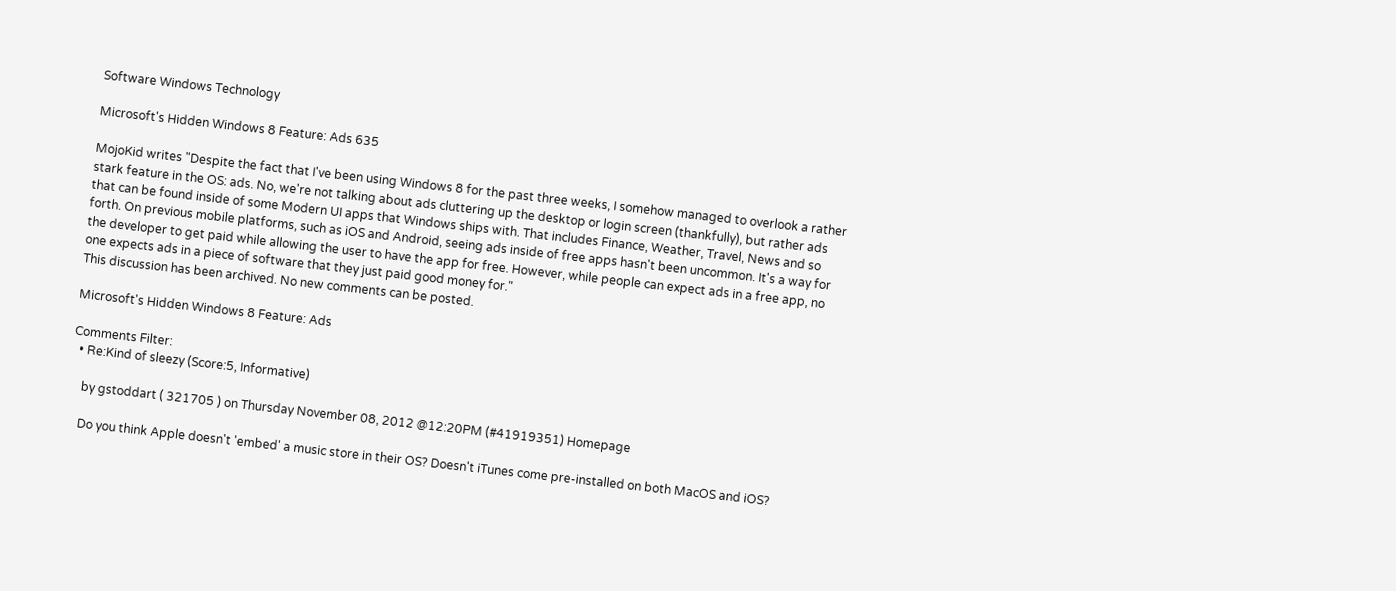Software Windows Technology

Microsoft's Hidden Windows 8 Feature: Ads 635

MojoKid writes "Despite the fact that I've been using Windows 8 for the past three weeks, I somehow managed to overlook a rather stark feature in the OS: ads. No, we're not talking about ads cluttering up the desktop or login screen (thankfully), but rather ads that can be found inside of some Modern UI apps that Windows ships with. That includes Finance, Weather, Travel, News and so forth. On previous mobile platforms, such as iOS and Android, seeing ads inside of free apps hasn't been uncommon. It's a way for the developer to get paid while allowing the user to have the app for free. However, while people can expect ads in a free app, no one expects ads in a piece of software that they just paid good money for."
This discussion has been archived. No new comments can be posted.

Microsoft's Hidden Windows 8 Feature: Ads

Comments Filter:
  • Re:Kind of sleezy (Score:5, Informative)

    by gstoddart ( 321705 ) on Thursday November 08, 2012 @12:20PM (#41919351) Homepage

    Do you think Apple doesn't 'embed' a music store in their OS? Doesn't iTunes come pre-installed on both MacOS and iOS?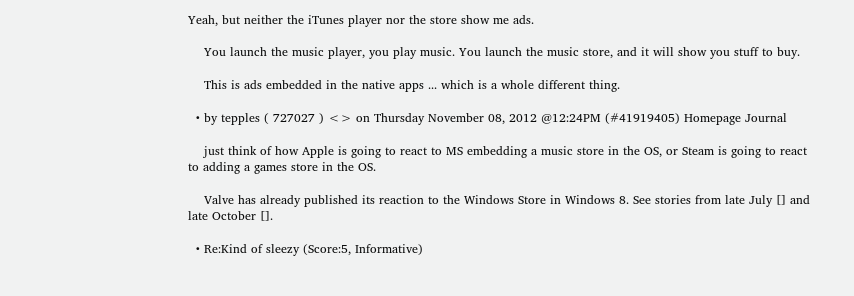Yeah, but neither the iTunes player nor the store show me ads.

    You launch the music player, you play music. You launch the music store, and it will show you stuff to buy.

    This is ads embedded in the native apps ... which is a whole different thing.

  • by tepples ( 727027 ) <> on Thursday November 08, 2012 @12:24PM (#41919405) Homepage Journal

    just think of how Apple is going to react to MS embedding a music store in the OS, or Steam is going to react to adding a games store in the OS.

    Valve has already published its reaction to the Windows Store in Windows 8. See stories from late July [] and late October [].

  • Re:Kind of sleezy (Score:5, Informative)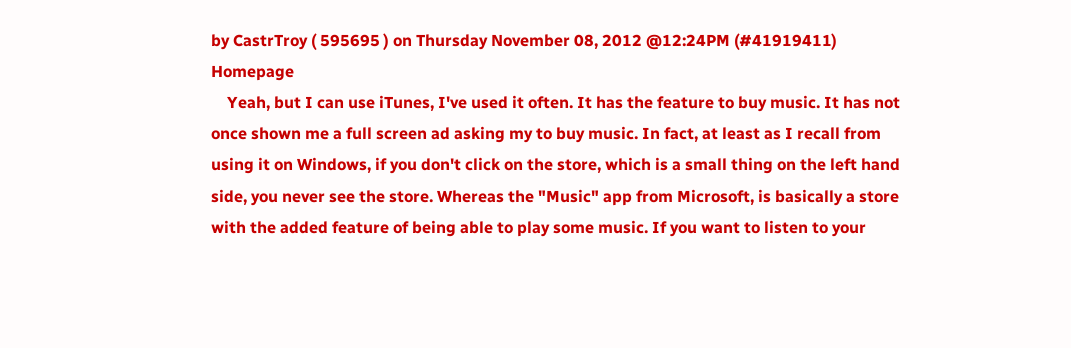by CastrTroy ( 595695 ) on Thursday November 08, 2012 @12:24PM (#41919411) Homepage
    Yeah, but I can use iTunes, I've used it often. It has the feature to buy music. It has not once shown me a full screen ad asking my to buy music. In fact, at least as I recall from using it on Windows, if you don't click on the store, which is a small thing on the left hand side, you never see the store. Whereas the "Music" app from Microsoft, is basically a store with the added feature of being able to play some music. If you want to listen to your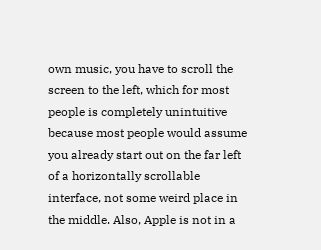own music, you have to scroll the screen to the left, which for most people is completely unintuitive because most people would assume you already start out on the far left of a horizontally scrollable interface, not some weird place in the middle. Also, Apple is not in a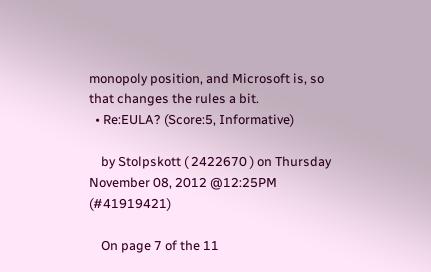monopoly position, and Microsoft is, so that changes the rules a bit.
  • Re:EULA? (Score:5, Informative)

    by Stolpskott ( 2422670 ) on Thursday November 08, 2012 @12:25PM (#41919421)

    On page 7 of the 11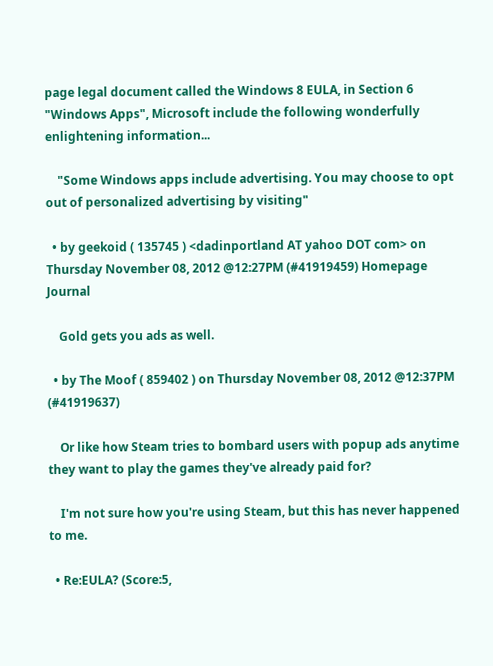page legal document called the Windows 8 EULA, in Section 6 "Windows Apps", Microsoft include the following wonderfully enlightening information...

    "Some Windows apps include advertising. You may choose to opt out of personalized advertising by visiting"

  • by geekoid ( 135745 ) <dadinportland AT yahoo DOT com> on Thursday November 08, 2012 @12:27PM (#41919459) Homepage Journal

    Gold gets you ads as well.

  • by The Moof ( 859402 ) on Thursday November 08, 2012 @12:37PM (#41919637)

    Or like how Steam tries to bombard users with popup ads anytime they want to play the games they've already paid for?

    I'm not sure how you're using Steam, but this has never happened to me.

  • Re:EULA? (Score:5,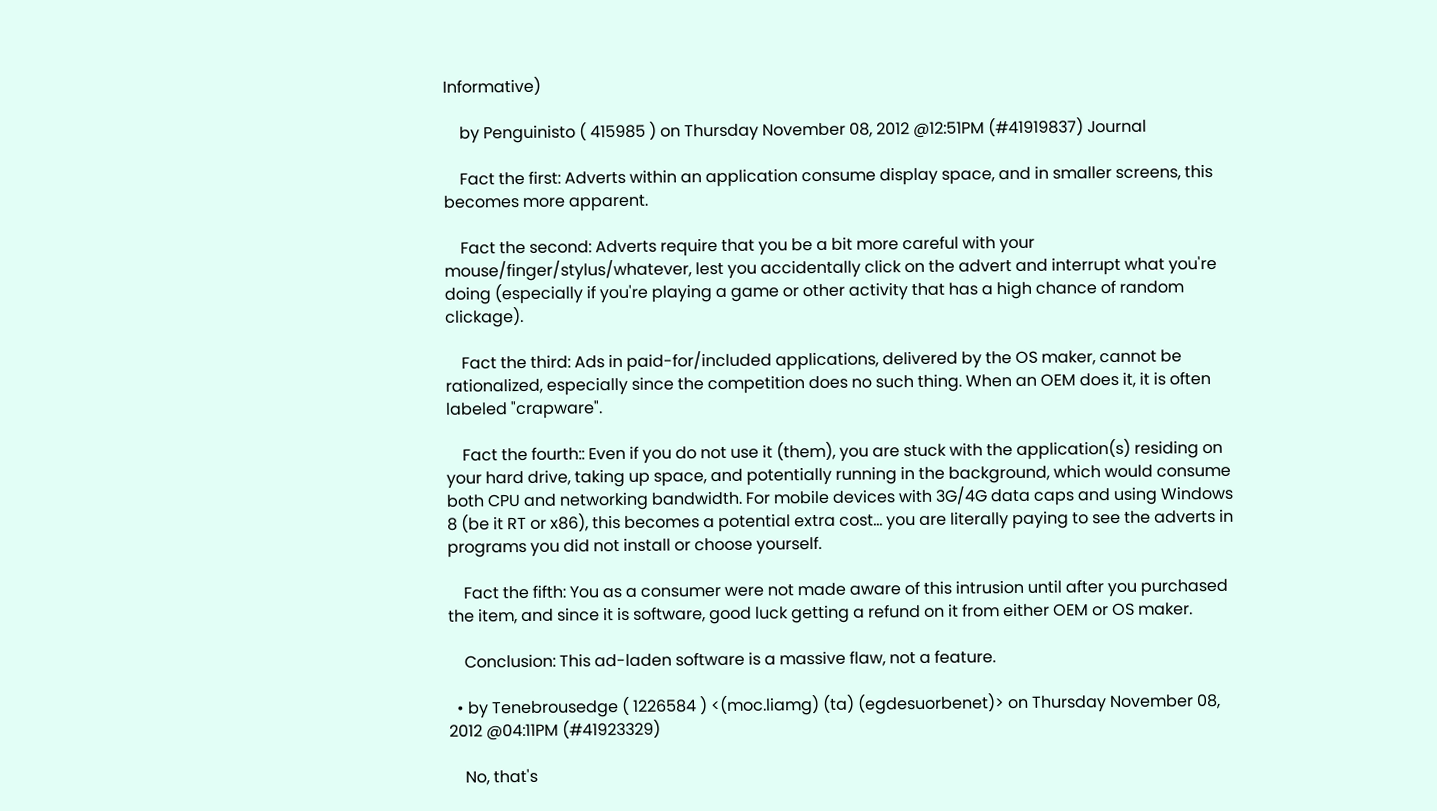Informative)

    by Penguinisto ( 415985 ) on Thursday November 08, 2012 @12:51PM (#41919837) Journal

    Fact the first: Adverts within an application consume display space, and in smaller screens, this becomes more apparent.

    Fact the second: Adverts require that you be a bit more careful with your mouse/finger/stylus/whatever, lest you accidentally click on the advert and interrupt what you're doing (especially if you're playing a game or other activity that has a high chance of random clickage).

    Fact the third: Ads in paid-for/included applications, delivered by the OS maker, cannot be rationalized, especially since the competition does no such thing. When an OEM does it, it is often labeled "crapware".

    Fact the fourth:: Even if you do not use it (them), you are stuck with the application(s) residing on your hard drive, taking up space, and potentially running in the background, which would consume both CPU and networking bandwidth. For mobile devices with 3G/4G data caps and using Windows 8 (be it RT or x86), this becomes a potential extra cost... you are literally paying to see the adverts in programs you did not install or choose yourself.

    Fact the fifth: You as a consumer were not made aware of this intrusion until after you purchased the item, and since it is software, good luck getting a refund on it from either OEM or OS maker.

    Conclusion: This ad-laden software is a massive flaw, not a feature.

  • by Tenebrousedge ( 1226584 ) <(moc.liamg) (ta) (egdesuorbenet)> on Thursday November 08, 2012 @04:11PM (#41923329)

    No, that's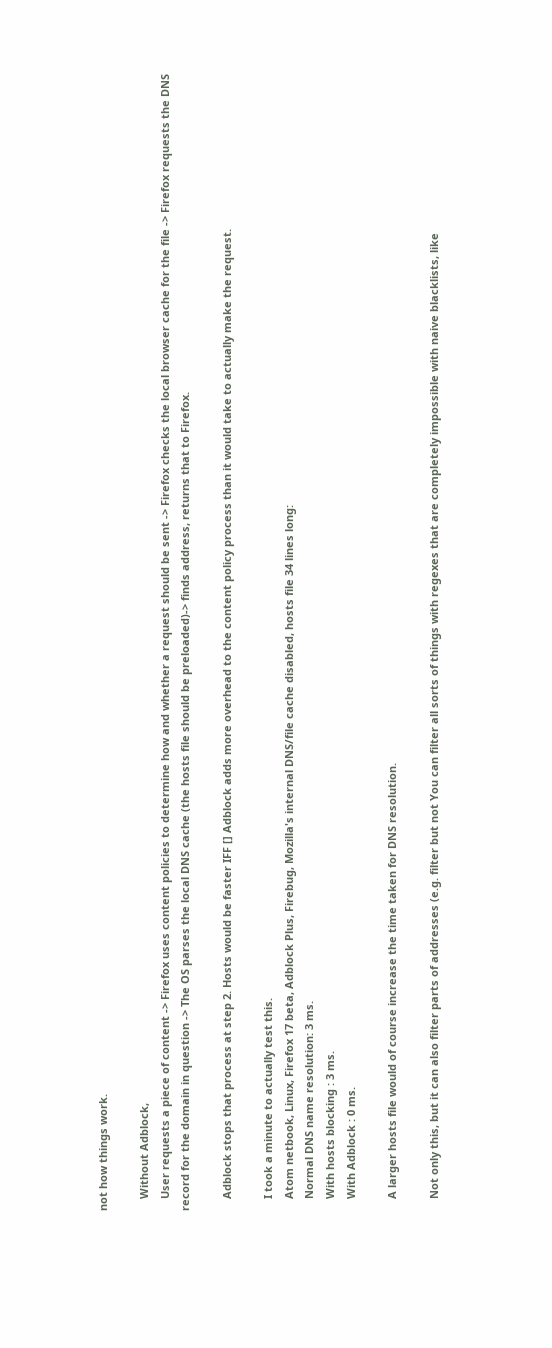not how things work.

    Without Adblock,
    User requests a piece of content -> Firefox uses content policies to determine how and whether a request should be sent -> Firefox checks the local browser cache for the file -> Firefox requests the DNS record for the domain in question -> The OS parses the local DNS cache (the hosts file should be preloaded)-> finds address, returns that to Firefox.

    Adblock stops that process at step 2. Hosts would be faster IFF [] Adblock adds more overhead to the content policy process than it would take to actually make the request.

    I took a minute to actually test this.
    Atom netbook, Linux, Firefox 17 beta, Adblock Plus, Firebug, Mozilla's internal DNS/file cache disabled, hosts file 34 lines long:
    Normal DNS name resolution: 3 ms.
    With hosts blocking : 3 ms.
    With Adblock : 0 ms.

    A larger hosts file would of course increase the time taken for DNS resolution.

    Not only this, but it can also filter parts of addresses (e.g. filter but not You can filter all sorts of things with regexes that are completely impossible with naive blacklists, like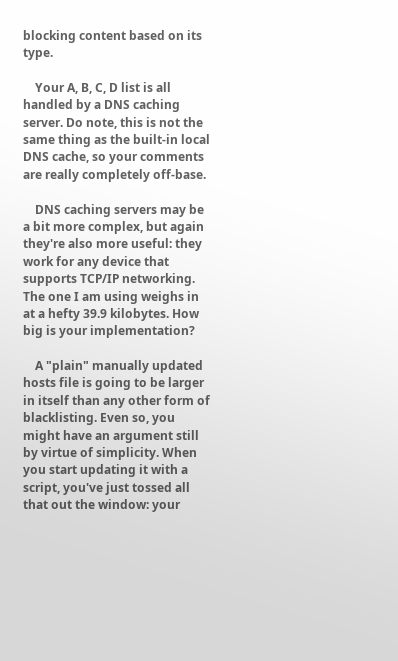blocking content based on its type.

    Your A, B, C, D list is all handled by a DNS caching server. Do note, this is not the same thing as the built-in local DNS cache, so your comments are really completely off-base.

    DNS caching servers may be a bit more complex, but again they're also more useful: they work for any device that supports TCP/IP networking. The one I am using weighs in at a hefty 39.9 kilobytes. How big is your implementation?

    A "plain" manually updated hosts file is going to be larger in itself than any other form of blacklisting. Even so, you might have an argument still by virtue of simplicity. When you start updating it with a script, you've just tossed all that out the window: your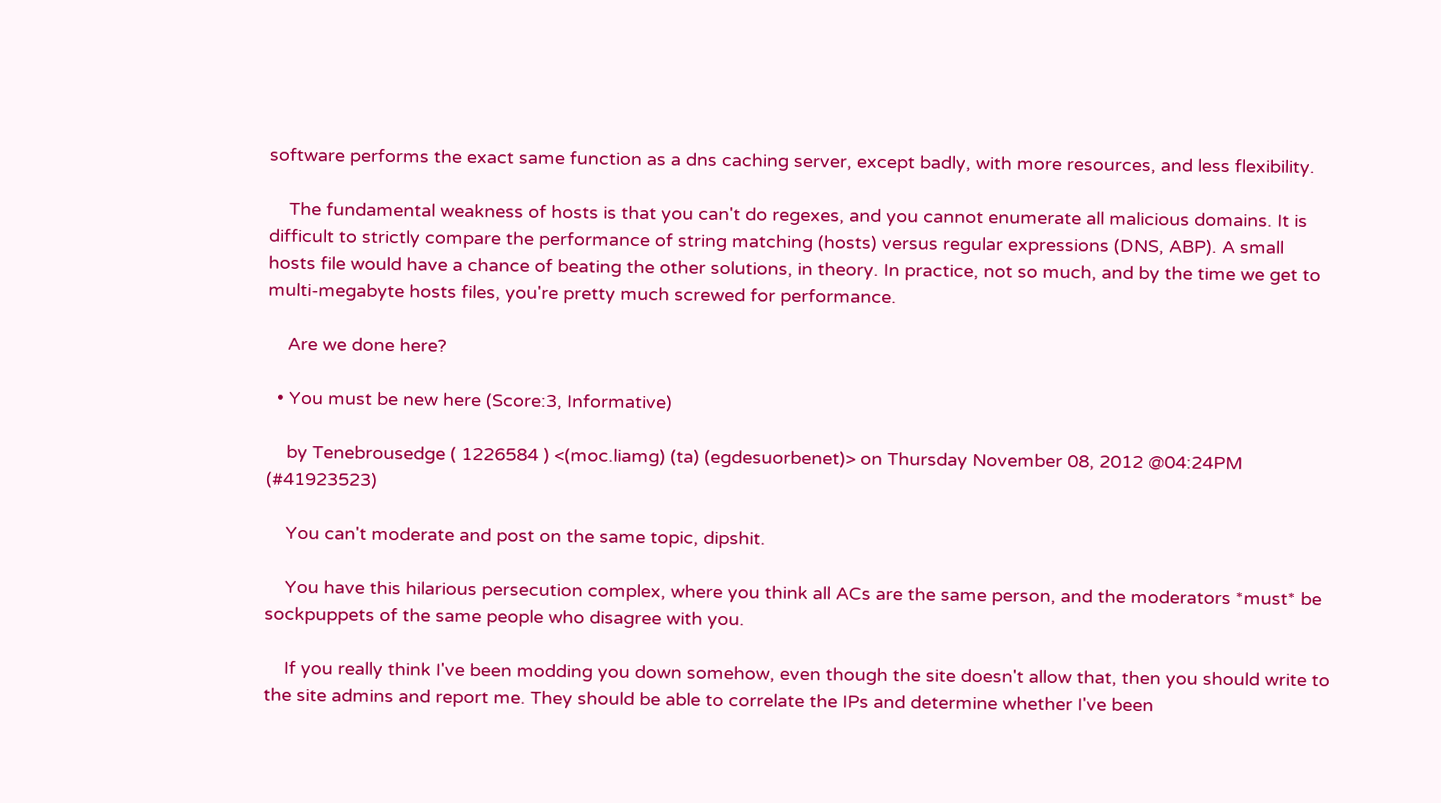software performs the exact same function as a dns caching server, except badly, with more resources, and less flexibility.

    The fundamental weakness of hosts is that you can't do regexes, and you cannot enumerate all malicious domains. It is difficult to strictly compare the performance of string matching (hosts) versus regular expressions (DNS, ABP). A small hosts file would have a chance of beating the other solutions, in theory. In practice, not so much, and by the time we get to multi-megabyte hosts files, you're pretty much screwed for performance.

    Are we done here?

  • You must be new here (Score:3, Informative)

    by Tenebrousedge ( 1226584 ) <(moc.liamg) (ta) (egdesuorbenet)> on Thursday November 08, 2012 @04:24PM (#41923523)

    You can't moderate and post on the same topic, dipshit.

    You have this hilarious persecution complex, where you think all ACs are the same person, and the moderators *must* be sockpuppets of the same people who disagree with you.

    If you really think I've been modding you down somehow, even though the site doesn't allow that, then you should write to the site admins and report me. They should be able to correlate the IPs and determine whether I've been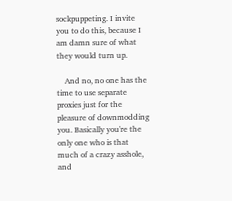sockpuppeting. I invite you to do this, because I am damn sure of what they would turn up.

    And no, no one has the time to use separate proxies just for the pleasure of downmodding you. Basically you're the only one who is that much of a crazy asshole, and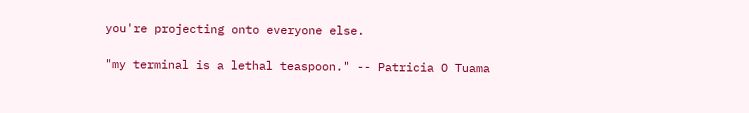you're projecting onto everyone else.

"my terminal is a lethal teaspoon." -- Patricia O Tuama